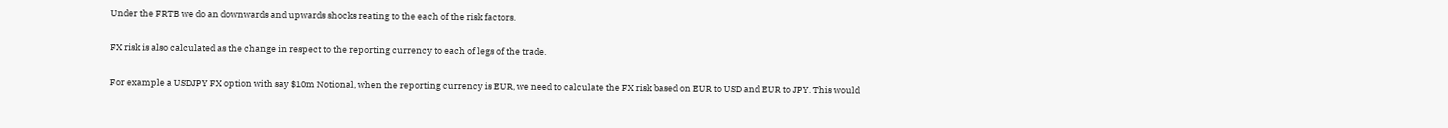Under the FRTB we do an downwards and upwards shocks reating to the each of the risk factors.

FX risk is also calculated as the change in respect to the reporting currency to each of legs of the trade.

For example a USDJPY FX option with say $10m Notional, when the reporting currency is EUR, we need to calculate the FX risk based on EUR to USD and EUR to JPY. This would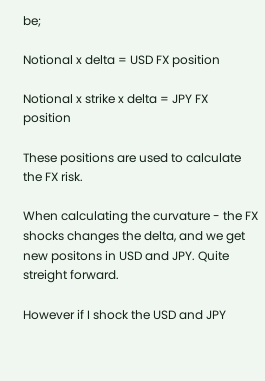be;

Notional x delta = USD FX position

Notional x strike x delta = JPY FX position

These positions are used to calculate the FX risk.

When calculating the curvature - the FX shocks changes the delta, and we get new positons in USD and JPY. Quite streight forward.

However if I shock the USD and JPY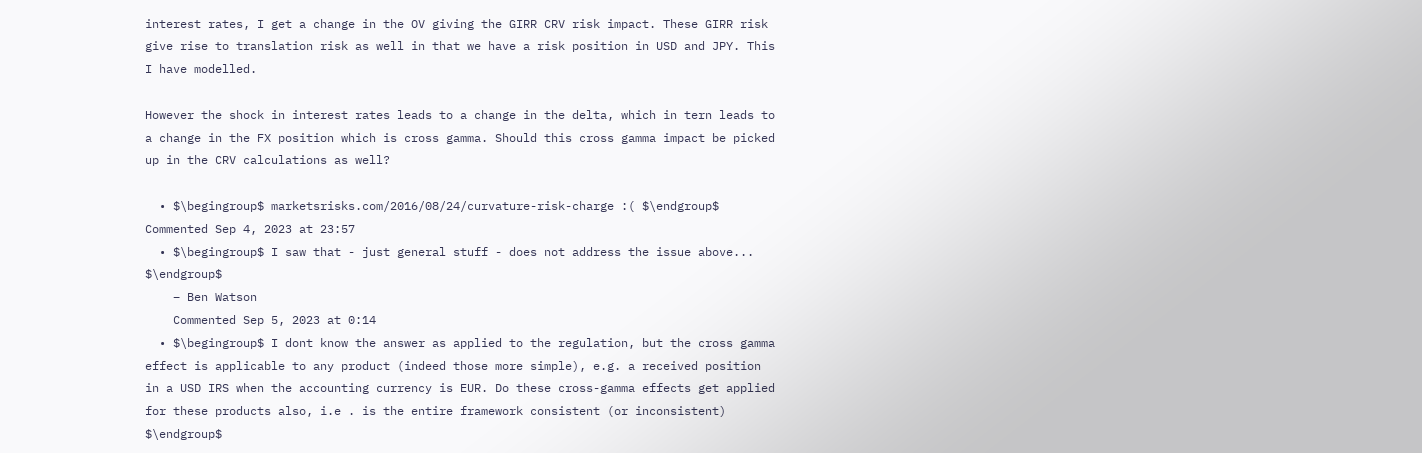interest rates, I get a change in the OV giving the GIRR CRV risk impact. These GIRR risk give rise to translation risk as well in that we have a risk position in USD and JPY. This I have modelled.

However the shock in interest rates leads to a change in the delta, which in tern leads to a change in the FX position which is cross gamma. Should this cross gamma impact be picked up in the CRV calculations as well?

  • $\begingroup$ marketsrisks.com/2016/08/24/curvature-risk-charge :( $\endgroup$ Commented Sep 4, 2023 at 23:57
  • $\begingroup$ I saw that - just general stuff - does not address the issue above... $\endgroup$
    – Ben Watson
    Commented Sep 5, 2023 at 0:14
  • $\begingroup$ I dont know the answer as applied to the regulation, but the cross gamma effect is applicable to any product (indeed those more simple), e.g. a received position in a USD IRS when the accounting currency is EUR. Do these cross-gamma effects get applied for these products also, i.e . is the entire framework consistent (or inconsistent) $\endgroup$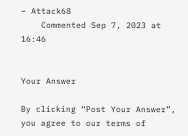– Attack68
    Commented Sep 7, 2023 at 16:46


Your Answer

By clicking “Post Your Answer”, you agree to our terms of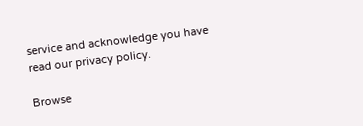service and acknowledge you have read our privacy policy.

Browse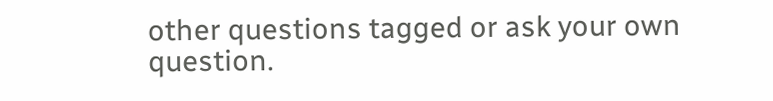other questions tagged or ask your own question.